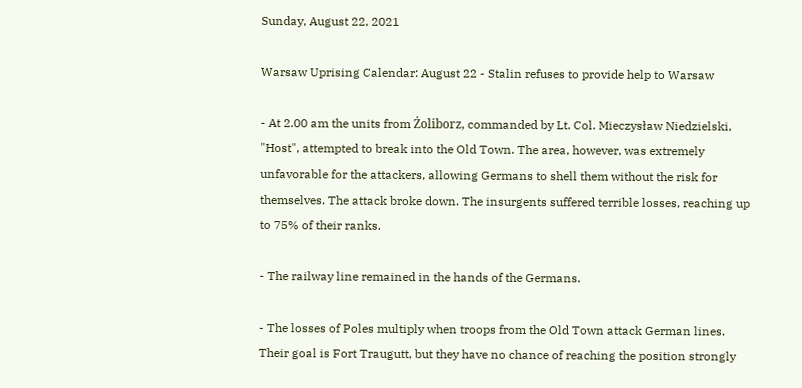Sunday, August 22, 2021

Warsaw Uprising Calendar: August 22 - Stalin refuses to provide help to Warsaw

- At 2.00 am the units from Żoliborz, commanded by Lt. Col. Mieczysław Niedzielski, "Host", attempted to break into the Old Town. The area, however, was extremely unfavorable for the attackers, allowing Germans to shell them without the risk for themselves. The attack broke down. The insurgents suffered terrible losses, reaching up to 75% of their ranks.

- The railway line remained in the hands of the Germans.

- The losses of Poles multiply when troops from the Old Town attack German lines. Their goal is Fort Traugutt, but they have no chance of reaching the position strongly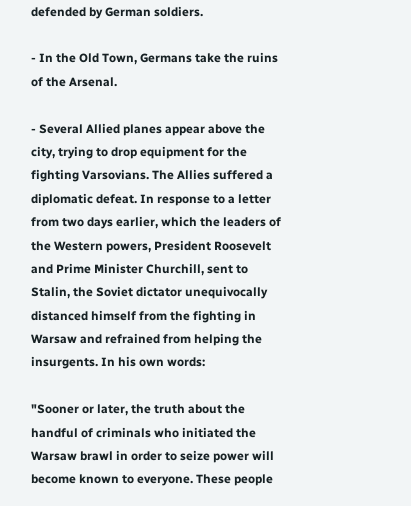defended by German soldiers.

- In the Old Town, Germans take the ruins of the Arsenal.

- Several Allied planes appear above the city, trying to drop equipment for the fighting Varsovians. The Allies suffered a diplomatic defeat. In response to a letter from two days earlier, which the leaders of the Western powers, President Roosevelt and Prime Minister Churchill, sent to Stalin, the Soviet dictator unequivocally distanced himself from the fighting in Warsaw and refrained from helping the insurgents. In his own words:

"Sooner or later, the truth about the handful of criminals who initiated the Warsaw brawl in order to seize power will become known to everyone. These people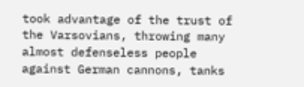took advantage of the trust of the Varsovians, throwing many almost defenseless people against German cannons, tanks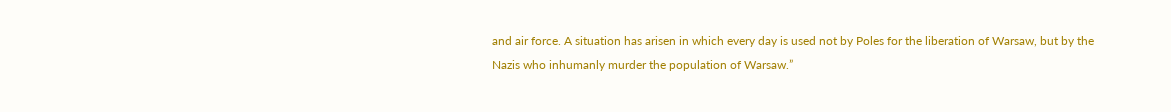and air force. A situation has arisen in which every day is used not by Poles for the liberation of Warsaw, but by the Nazis who inhumanly murder the population of Warsaw.”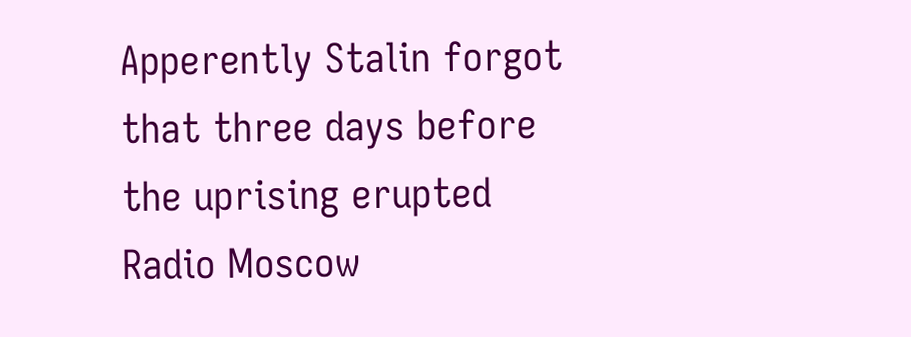Apperently Stalin forgot that three days before the uprising erupted Radio Moscow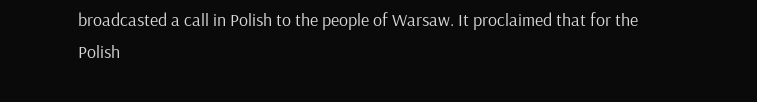broadcasted a call in Polish to the people of Warsaw. It proclaimed that for the Polish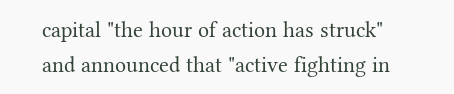capital "the hour of action has struck" and announced that "active fighting in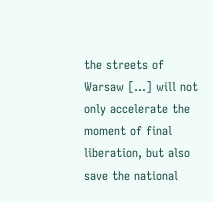the streets of Warsaw [...] will not only accelerate the moment of final liberation, but also save the national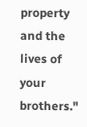property and the lives of your brothers."